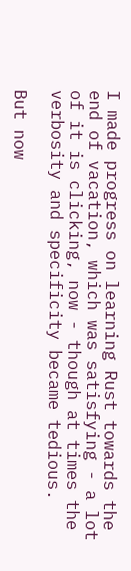I made progress on learning Rust towards the end of vacation, which was satisfying - a lot of it is clicking, now - though at times the verbosity and specificity became tedious.

But now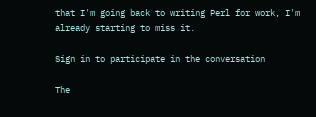that I'm going back to writing Perl for work, I'm already starting to miss it.

Sign in to participate in the conversation

The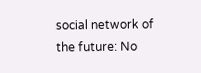social network of the future: No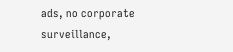ads, no corporate surveillance,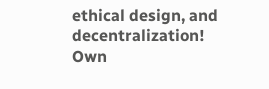ethical design, and decentralization! Own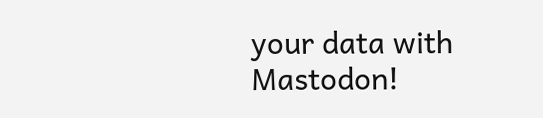your data with Mastodon!